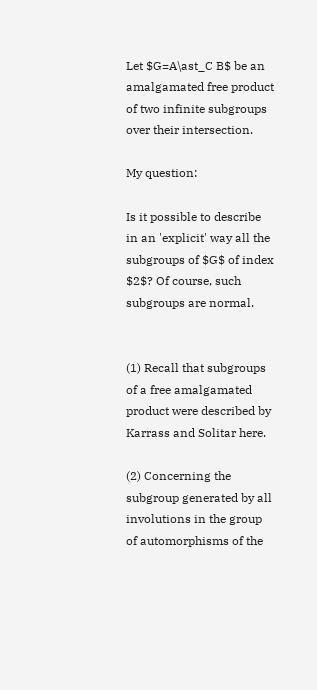Let $G=A\ast_C B$ be an amalgamated free product of two infinite subgroups over their intersection.

My question:

Is it possible to describe in an 'explicit' way all the subgroups of $G$ of index $2$? Of course, such subgroups are normal.


(1) Recall that subgroups of a free amalgamated product were described by Karrass and Solitar here.

(2) Concerning the subgroup generated by all involutions in the group of automorphisms of the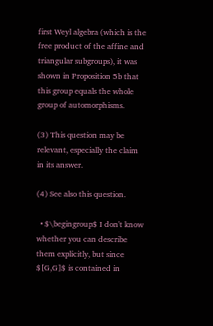first Weyl algebra (which is the free product of the affine and triangular subgroups), it was shown in Proposition 5b that this group equals the whole group of automorphisms.

(3) This question may be relevant, especially the claim in its answer.

(4) See also this question.

  • $\begingroup$ I don't know whether you can describe them explicitly, but since $[G,G]$ is contained in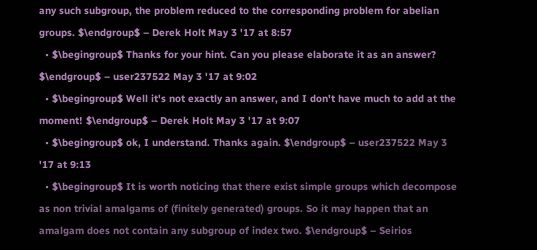any such subgroup, the problem reduced to the corresponding problem for abelian groups. $\endgroup$ – Derek Holt May 3 '17 at 8:57
  • $\begingroup$ Thanks for your hint. Can you please elaborate it as an answer? $\endgroup$ – user237522 May 3 '17 at 9:02
  • $\begingroup$ Well it's not exactly an answer, and I don't have much to add at the moment! $\endgroup$ – Derek Holt May 3 '17 at 9:07
  • $\begingroup$ ok, I understand. Thanks again. $\endgroup$ – user237522 May 3 '17 at 9:13
  • $\begingroup$ It is worth noticing that there exist simple groups which decompose as non trivial amalgams of (finitely generated) groups. So it may happen that an amalgam does not contain any subgroup of index two. $\endgroup$ – Seirios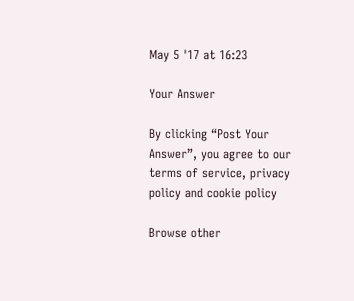May 5 '17 at 16:23

Your Answer

By clicking “Post Your Answer”, you agree to our terms of service, privacy policy and cookie policy

Browse other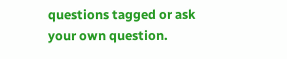questions tagged or ask your own question.